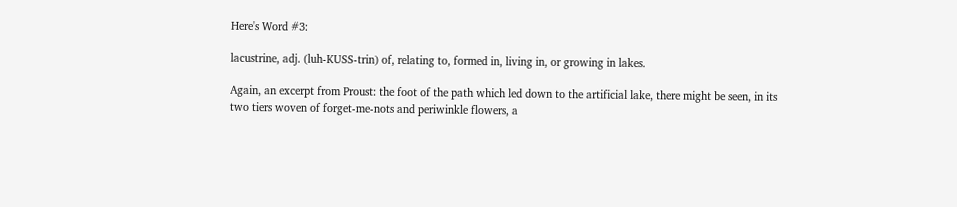Here's Word #3:

lacustrine, adj. (luh-KUSS-trin) of, relating to, formed in, living in, or growing in lakes.

Again, an excerpt from Proust: the foot of the path which led down to the artificial lake, there might be seen, in its two tiers woven of forget-me-nots and periwinkle flowers, a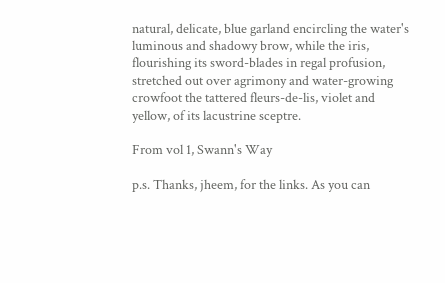natural, delicate, blue garland encircling the water's luminous and shadowy brow, while the iris, flourishing its sword-blades in regal profusion, stretched out over agrimony and water-growing crowfoot the tattered fleurs-de-lis, violet and yellow, of its lacustrine sceptre.

From vol 1, Swann's Way

p.s. Thanks, jheem, for the links. As you can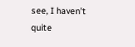see, I haven't quite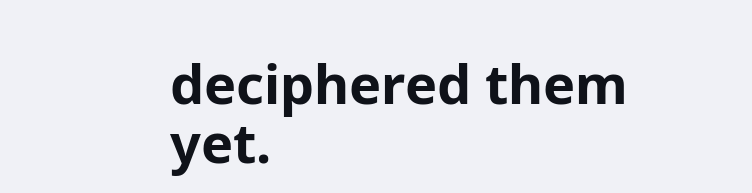deciphered them yet.